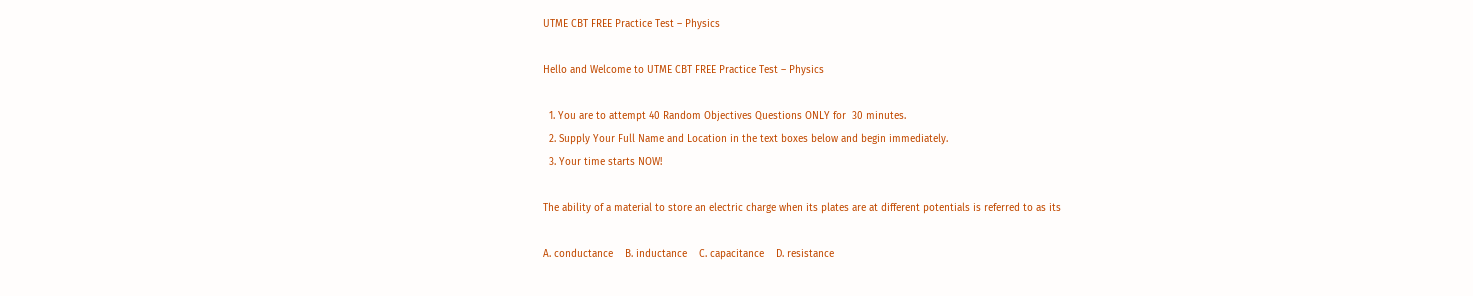UTME CBT FREE Practice Test – Physics

Hello and Welcome to UTME CBT FREE Practice Test – Physics

  1. You are to attempt 40 Random Objectives Questions ONLY for  30 minutes.
  2. Supply Your Full Name and Location in the text boxes below and begin immediately.
  3. Your time starts NOW!

The ability of a material to store an electric charge when its plates are at different potentials is referred to as its

A. conductance    B. inductance    C. capacitance    D. resistance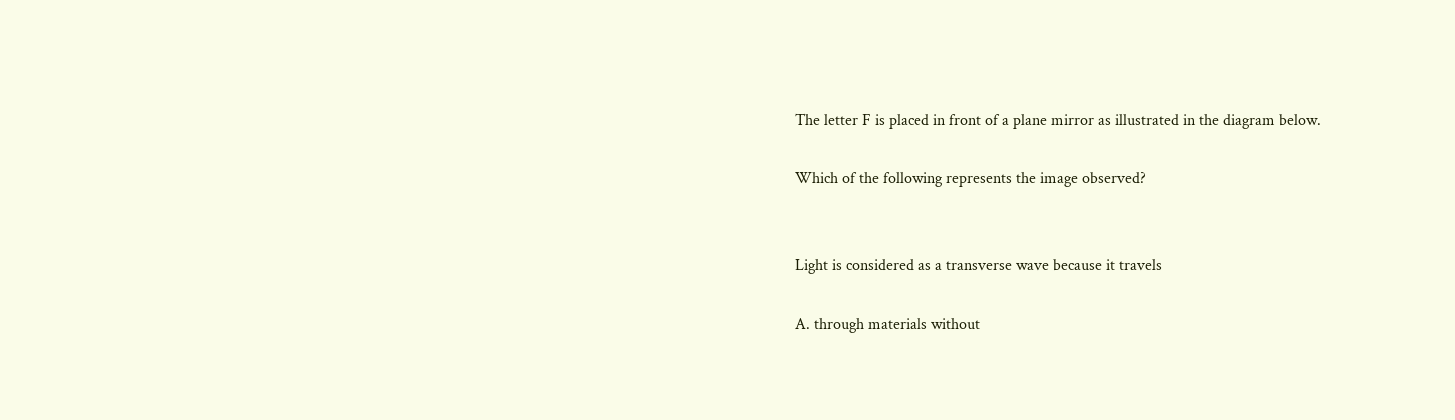The letter F is placed in front of a plane mirror as illustrated in the diagram below.

Which of the following represents the image observed?


Light is considered as a transverse wave because it travels

A. through materials without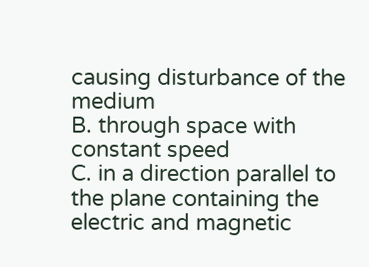causing disturbance of the medium
B. through space with constant speed
C. in a direction parallel to the plane containing the electric and magnetic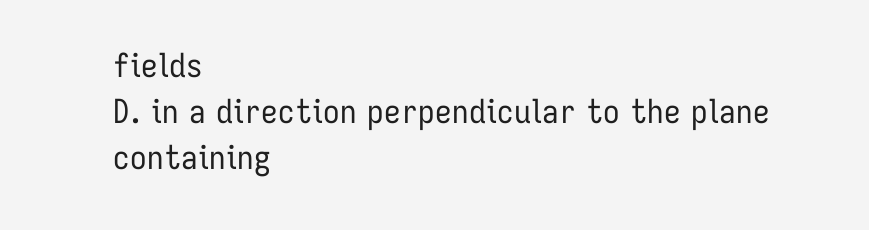fields
D. in a direction perpendicular to the plane containing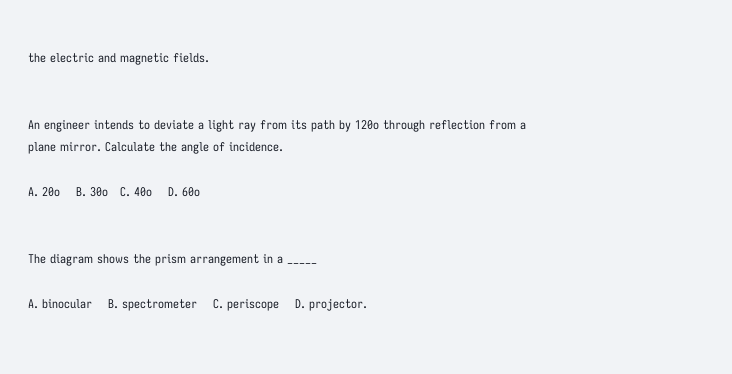the electric and magnetic fields.


An engineer intends to deviate a light ray from its path by 120o through reflection from a plane mirror. Calculate the angle of incidence.

A. 20o    B. 30o   C. 40o    D. 60o


The diagram shows the prism arrangement in a _____

A. binocular    B. spectrometer    C. periscope    D. projector.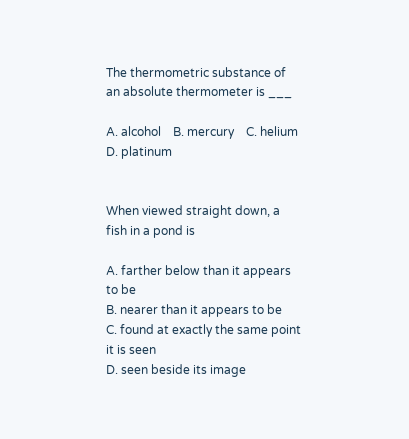The thermometric substance of an absolute thermometer is ___

A. alcohol    B. mercury    C. helium    D. platinum


When viewed straight down, a fish in a pond is

A. farther below than it appears to be
B. nearer than it appears to be
C. found at exactly the same point it is seen
D. seen beside its image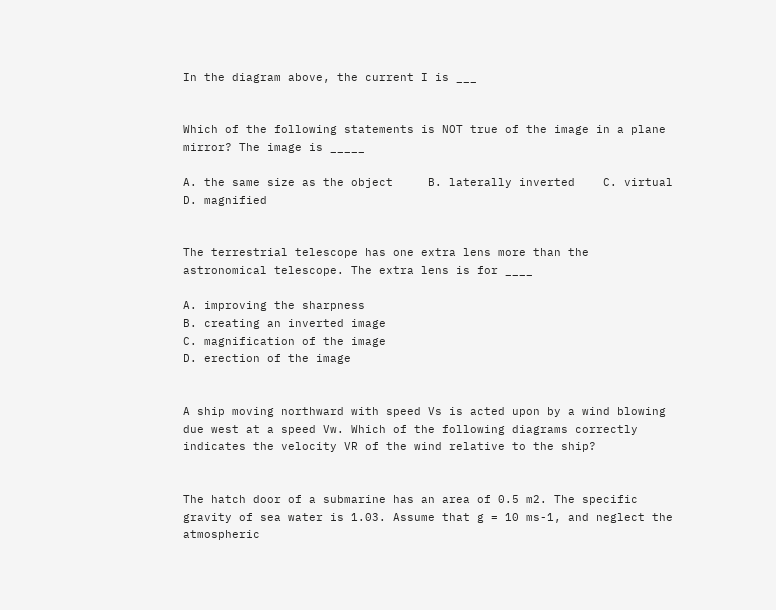In the diagram above, the current I is ___


Which of the following statements is NOT true of the image in a plane mirror? The image is _____

A. the same size as the object     B. laterally inverted    C. virtual    D. magnified


The terrestrial telescope has one extra lens more than the astronomical telescope. The extra lens is for ____

A. improving the sharpness
B. creating an inverted image
C. magnification of the image
D. erection of the image


A ship moving northward with speed Vs is acted upon by a wind blowing due west at a speed Vw. Which of the following diagrams correctly indicates the velocity VR of the wind relative to the ship?


The hatch door of a submarine has an area of 0.5 m2. The specific gravity of sea water is 1.03. Assume that g = 10 ms-1, and neglect the atmospheric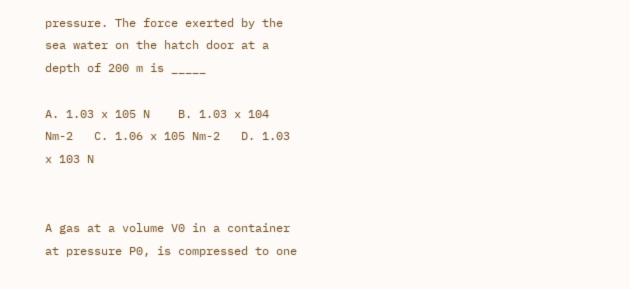pressure. The force exerted by the sea water on the hatch door at a depth of 200 m is _____

A. 1.03 x 105 N    B. 1.03 x 104 Nm-2   C. 1.06 x 105 Nm-2   D. 1.03 x 103 N


A gas at a volume V0 in a container at pressure P0, is compressed to one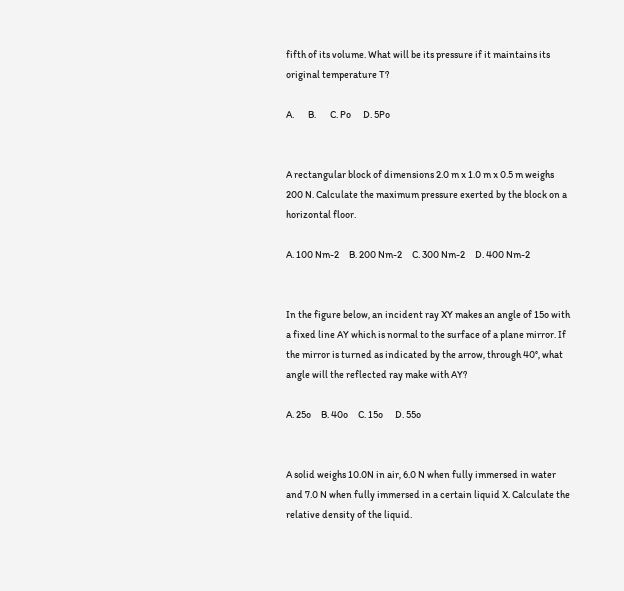fifth of its volume. What will be its pressure if it maintains its original temperature T?

A.       B.       C. Po      D. 5Po


A rectangular block of dimensions 2.0 m x 1.0 m x 0.5 m weighs 200 N. Calculate the maximum pressure exerted by the block on a horizontal floor.

A. 100 Nm-2     B. 200 Nm-2     C. 300 Nm-2     D. 400 Nm-2


In the figure below, an incident ray XY makes an angle of 15o with a fixed line AY which is normal to the surface of a plane mirror. If the mirror is turned as indicated by the arrow, through 40°, what angle will the reflected ray make with AY?

A. 25o     B. 40o     C. 15o      D. 55o


A solid weighs 10.0N in air, 6.0 N when fully immersed in water and 7.0 N when fully immersed in a certain liquid X. Calculate the relative density of the liquid.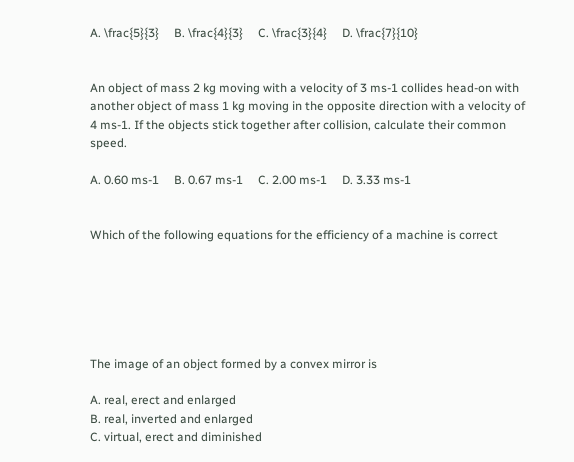A. \frac{5}{3}     B. \frac{4}{3}     C. \frac{3}{4}     D. \frac{7}{10}


An object of mass 2 kg moving with a velocity of 3 ms-1 collides head-on with another object of mass 1 kg moving in the opposite direction with a velocity of 4 ms-1. If the objects stick together after collision, calculate their common speed.

A. 0.60 ms-1     B. 0.67 ms-1     C. 2.00 ms-1     D. 3.33 ms-1


Which of the following equations for the efficiency of a machine is correct






The image of an object formed by a convex mirror is

A. real, erect and enlarged
B. real, inverted and enlarged
C. virtual, erect and diminished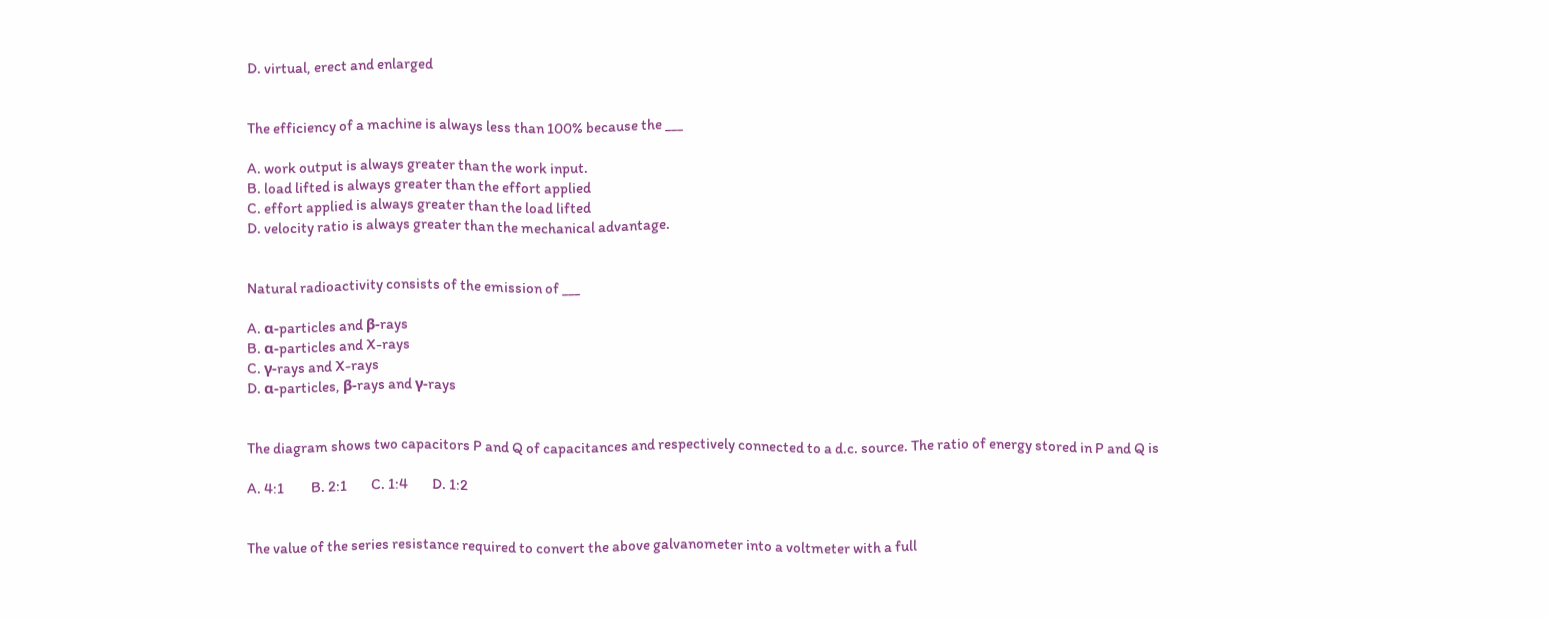D. virtual, erect and enlarged


The efficiency of a machine is always less than 100% because the ___

A. work output is always greater than the work input.
B. load lifted is always greater than the effort applied
C. effort applied is always greater than the load lifted
D. velocity ratio is always greater than the mechanical advantage.


Natural radioactivity consists of the emission of ___

A. α-particles and β-rays
B. α-particles and X-rays
C. γ-rays and X-rays
D. α-particles, β-rays and γ-rays


The diagram shows two capacitors P and Q of capacitances and respectively connected to a d.c. source. The ratio of energy stored in P and Q is

A. 4:1         B. 2:1        C. 1:4        D. 1:2


The value of the series resistance required to convert the above galvanometer into a voltmeter with a full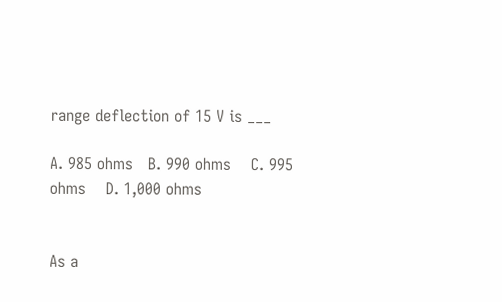range deflection of 15 V is ___

A. 985 ohms   B. 990 ohms    C. 995 ohms    D. 1,000 ohms


As a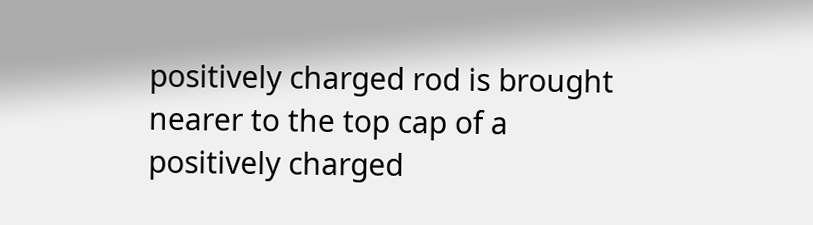positively charged rod is brought nearer to the top cap of a positively charged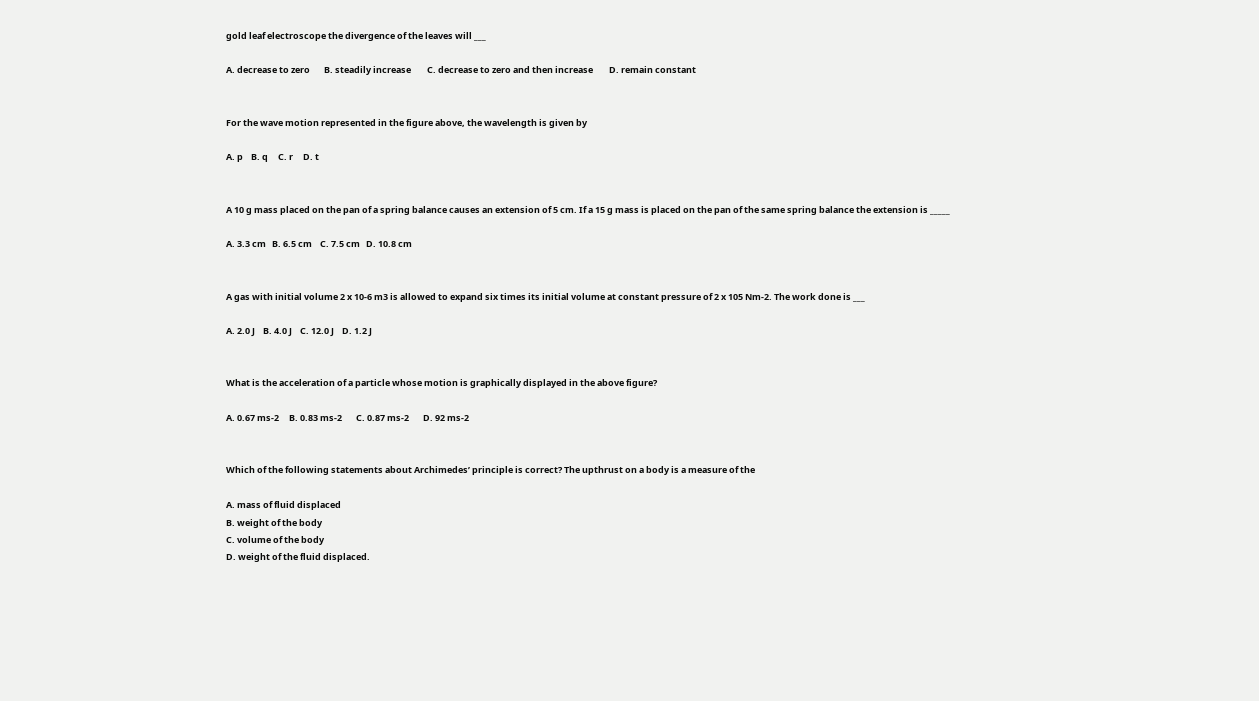gold leaf electroscope the divergence of the leaves will ___

A. decrease to zero       B. steadily increase        C. decrease to zero and then increase        D. remain constant


For the wave motion represented in the figure above, the wavelength is given by

A. p    B. q     C. r     D. t


A 10 g mass placed on the pan of a spring balance causes an extension of 5 cm. If a 15 g mass is placed on the pan of the same spring balance the extension is _____

A. 3.3 cm   B. 6.5 cm    C. 7.5 cm   D. 10.8 cm


A gas with initial volume 2 x 10-6 m3 is allowed to expand six times its initial volume at constant pressure of 2 x 105 Nm-2. The work done is ___

A. 2.0 J    B. 4.0 J    C. 12.0 J    D. 1.2 J


What is the acceleration of a particle whose motion is graphically displayed in the above figure?

A. 0.67 ms-2     B. 0.83 ms-2       C. 0.87 ms-2       D. 92 ms-2


Which of the following statements about Archimedes’ principle is correct? The upthrust on a body is a measure of the

A. mass of fluid displaced
B. weight of the body
C. volume of the body
D. weight of the fluid displaced.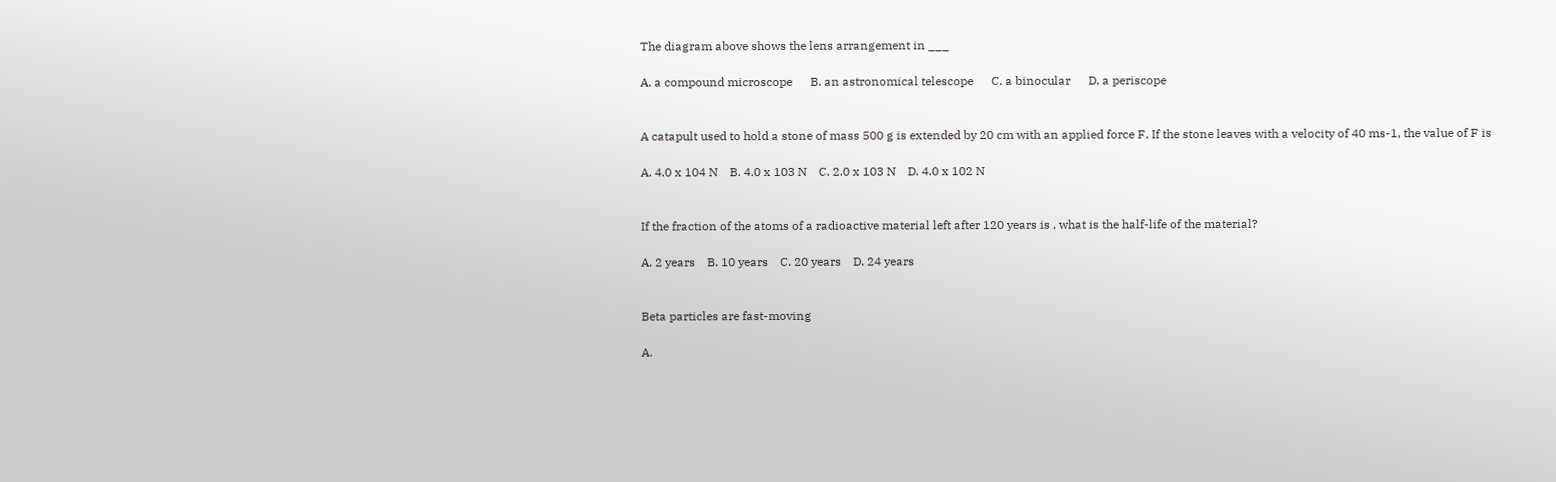The diagram above shows the lens arrangement in ___

A. a compound microscope      B. an astronomical telescope      C. a binocular      D. a periscope


A catapult used to hold a stone of mass 500 g is extended by 20 cm with an applied force F. If the stone leaves with a velocity of 40 ms-1, the value of F is

A. 4.0 x 104 N    B. 4.0 x 103 N    C. 2.0 x 103 N    D. 4.0 x 102 N


If the fraction of the atoms of a radioactive material left after 120 years is , what is the half-life of the material?

A. 2 years    B. 10 years    C. 20 years    D. 24 years


Beta particles are fast-moving

A.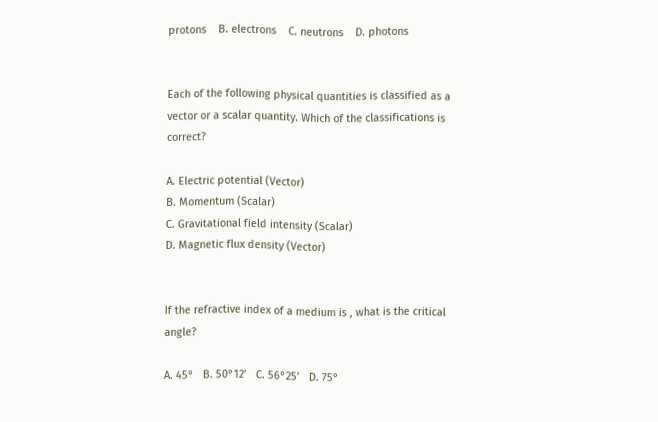protons    B. electrons    C. neutrons    D. photons


Each of the following physical quantities is classified as a vector or a scalar quantity. Which of the classifications is correct?

A. Electric potential (Vector)
B. Momentum (Scalar)
C. Gravitational field intensity (Scalar)
D. Magnetic flux density (Vector)


If the refractive index of a medium is , what is the critical angle?

A. 45°   B. 50°12’   C. 56°25’   D. 75°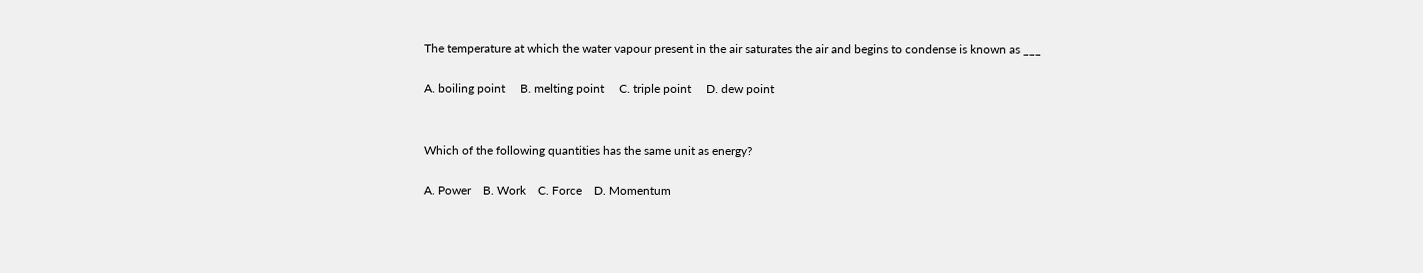The temperature at which the water vapour present in the air saturates the air and begins to condense is known as ___

A. boiling point     B. melting point     C. triple point     D. dew point


Which of the following quantities has the same unit as energy?

A. Power    B. Work    C. Force    D. Momentum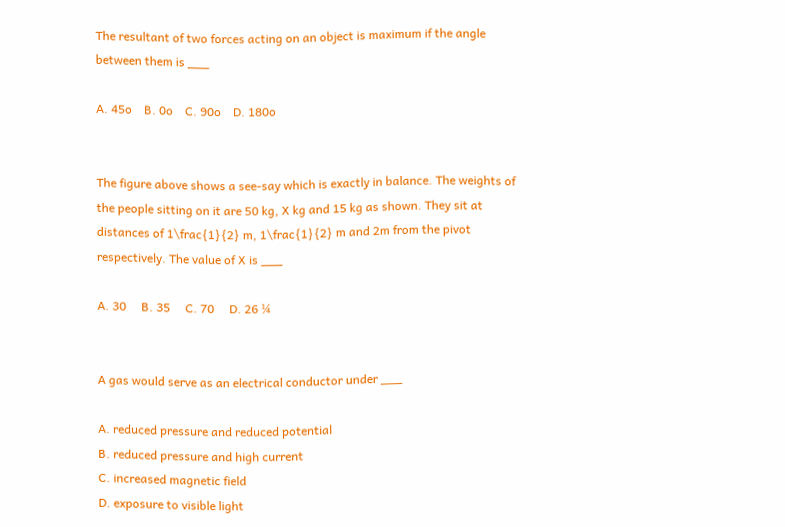The resultant of two forces acting on an object is maximum if the angle between them is ___

A. 45o    B. 0o    C. 90o    D. 180o


The figure above shows a see-say which is exactly in balance. The weights of the people sitting on it are 50 kg, X kg and 15 kg as shown. They sit at distances of 1\frac{1}{2} m, 1\frac{1}{2} m and 2m from the pivot respectively. The value of X is ___

A. 30     B. 35     C. 70     D. 26 ¼


A gas would serve as an electrical conductor under ___

A. reduced pressure and reduced potential
B. reduced pressure and high current
C. increased magnetic field
D. exposure to visible light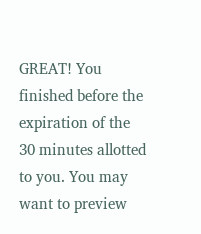GREAT! You finished before the expiration of the 30 minutes allotted to you. You may want to preview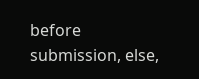before submission, else,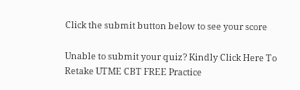Click the submit button below to see your score

Unable to submit your quiz? Kindly Click Here To Retake UTME CBT FREE Practice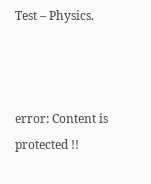Test – Physics.



error: Content is protected !!